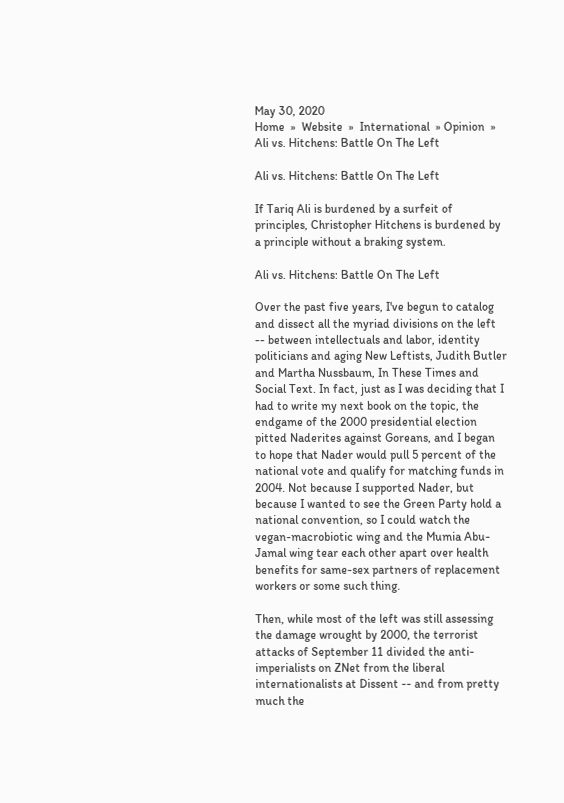May 30, 2020
Home  »  Website  »  International  » Opinion  »  Ali vs. Hitchens: Battle On The Left

Ali vs. Hitchens: Battle On The Left

If Tariq Ali is burdened by a surfeit of principles, Christopher Hitchens is burdened by a principle without a braking system.

Ali vs. Hitchens: Battle On The Left

Over the past five years, I've begun to catalog and dissect all the myriad divisions on the left -- between intellectuals and labor, identity politicians and aging New Leftists, Judith Butler and Martha Nussbaum, In These Times and Social Text. In fact, just as I was deciding that I had to write my next book on the topic, the endgame of the 2000 presidential election pitted Naderites against Goreans, and I began to hope that Nader would pull 5 percent of the national vote and qualify for matching funds in 2004. Not because I supported Nader, but because I wanted to see the Green Party hold a national convention, so I could watch the vegan-macrobiotic wing and the Mumia Abu-Jamal wing tear each other apart over health benefits for same-sex partners of replacement workers or some such thing.

Then, while most of the left was still assessing the damage wrought by 2000, the terrorist attacks of September 11 divided the anti-imperialists on ZNet from the liberal internationalists at Dissent -- and from pretty much the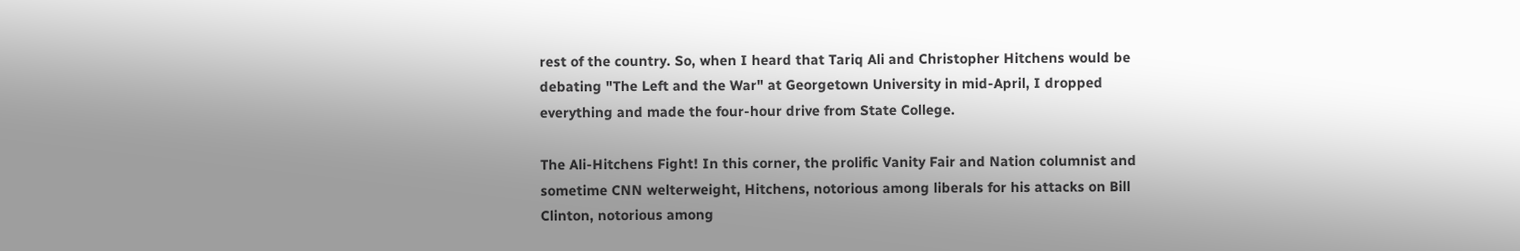rest of the country. So, when I heard that Tariq Ali and Christopher Hitchens would be debating "The Left and the War" at Georgetown University in mid-April, I dropped everything and made the four-hour drive from State College.

The Ali-Hitchens Fight! In this corner, the prolific Vanity Fair and Nation columnist and sometime CNN welterweight, Hitchens, notorious among liberals for his attacks on Bill Clinton, notorious among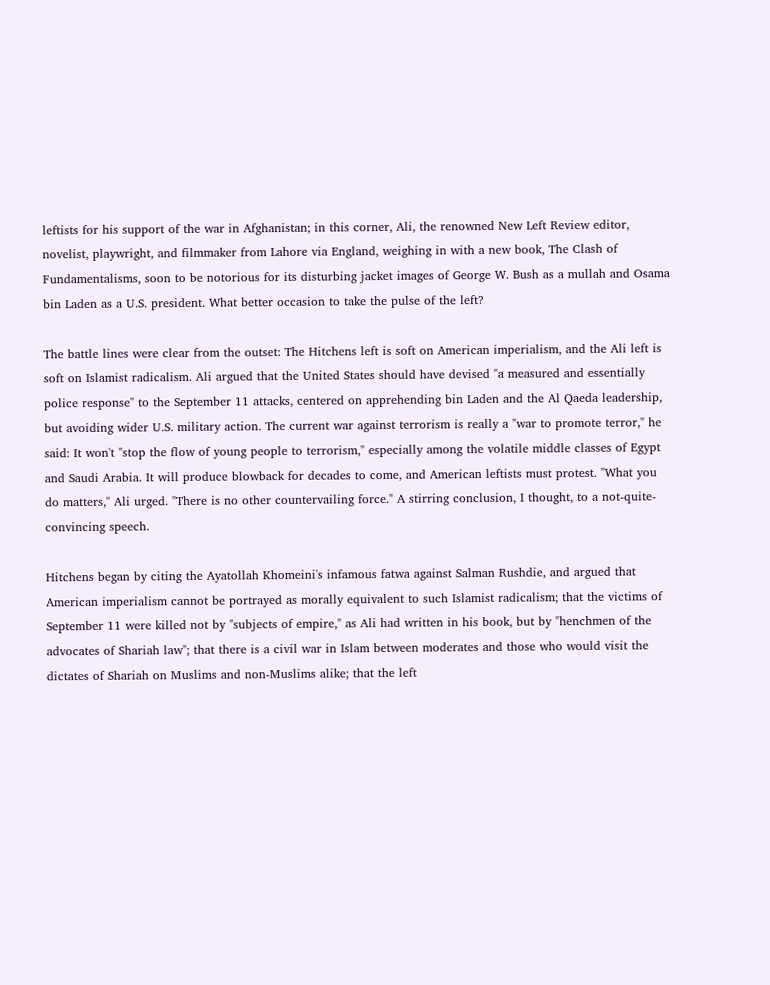leftists for his support of the war in Afghanistan; in this corner, Ali, the renowned New Left Review editor, novelist, playwright, and filmmaker from Lahore via England, weighing in with a new book, The Clash of Fundamentalisms, soon to be notorious for its disturbing jacket images of George W. Bush as a mullah and Osama bin Laden as a U.S. president. What better occasion to take the pulse of the left?

The battle lines were clear from the outset: The Hitchens left is soft on American imperialism, and the Ali left is soft on Islamist radicalism. Ali argued that the United States should have devised "a measured and essentially police response" to the September 11 attacks, centered on apprehending bin Laden and the Al Qaeda leadership, but avoiding wider U.S. military action. The current war against terrorism is really a "war to promote terror," he said: It won't "stop the flow of young people to terrorism," especially among the volatile middle classes of Egypt and Saudi Arabia. It will produce blowback for decades to come, and American leftists must protest. "What you do matters," Ali urged. "There is no other countervailing force." A stirring conclusion, I thought, to a not-quite-convincing speech.

Hitchens began by citing the Ayatollah Khomeini's infamous fatwa against Salman Rushdie, and argued that American imperialism cannot be portrayed as morally equivalent to such Islamist radicalism; that the victims of September 11 were killed not by "subjects of empire," as Ali had written in his book, but by "henchmen of the advocates of Shariah law"; that there is a civil war in Islam between moderates and those who would visit the dictates of Shariah on Muslims and non-Muslims alike; that the left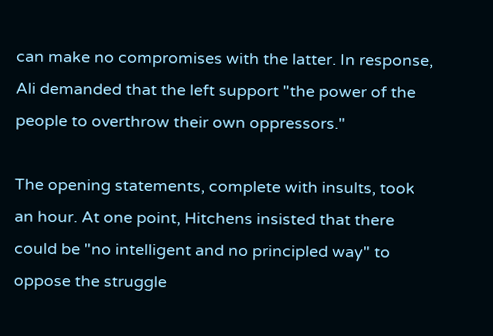can make no compromises with the latter. In response, Ali demanded that the left support "the power of the people to overthrow their own oppressors."

The opening statements, complete with insults, took an hour. At one point, Hitchens insisted that there could be "no intelligent and no principled way" to oppose the struggle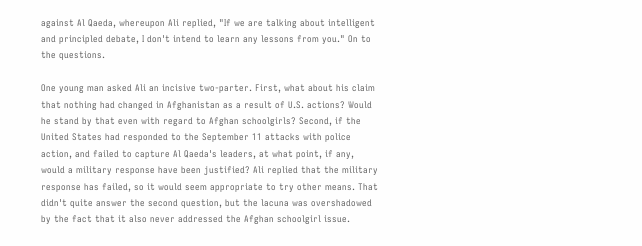against Al Qaeda, whereupon Ali replied, "If we are talking about intelligent and principled debate, I don't intend to learn any lessons from you." On to the questions.

One young man asked Ali an incisive two-parter. First, what about his claim that nothing had changed in Afghanistan as a result of U.S. actions? Would he stand by that even with regard to Afghan schoolgirls? Second, if the United States had responded to the September 11 attacks with police action, and failed to capture Al Qaeda's leaders, at what point, if any, would a military response have been justified? Ali replied that the military response has failed, so it would seem appropriate to try other means. That didn't quite answer the second question, but the lacuna was overshadowed by the fact that it also never addressed the Afghan schoolgirl issue.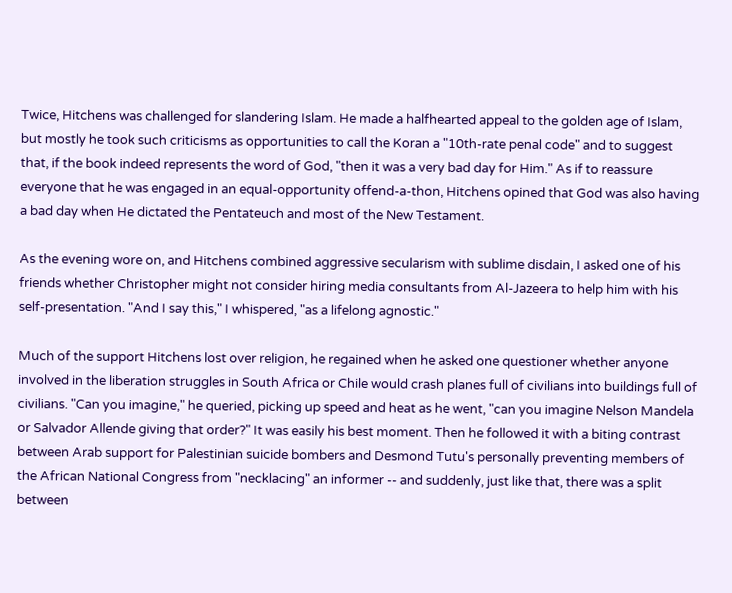Twice, Hitchens was challenged for slandering Islam. He made a halfhearted appeal to the golden age of Islam, but mostly he took such criticisms as opportunities to call the Koran a "10th-rate penal code" and to suggest that, if the book indeed represents the word of God, "then it was a very bad day for Him." As if to reassure everyone that he was engaged in an equal-opportunity offend-a-thon, Hitchens opined that God was also having a bad day when He dictated the Pentateuch and most of the New Testament.

As the evening wore on, and Hitchens combined aggressive secularism with sublime disdain, I asked one of his friends whether Christopher might not consider hiring media consultants from Al-Jazeera to help him with his self-presentation. "And I say this," I whispered, "as a lifelong agnostic."

Much of the support Hitchens lost over religion, he regained when he asked one questioner whether anyone involved in the liberation struggles in South Africa or Chile would crash planes full of civilians into buildings full of civilians. "Can you imagine," he queried, picking up speed and heat as he went, "can you imagine Nelson Mandela or Salvador Allende giving that order?" It was easily his best moment. Then he followed it with a biting contrast between Arab support for Palestinian suicide bombers and Desmond Tutu's personally preventing members of the African National Congress from "necklacing" an informer -- and suddenly, just like that, there was a split between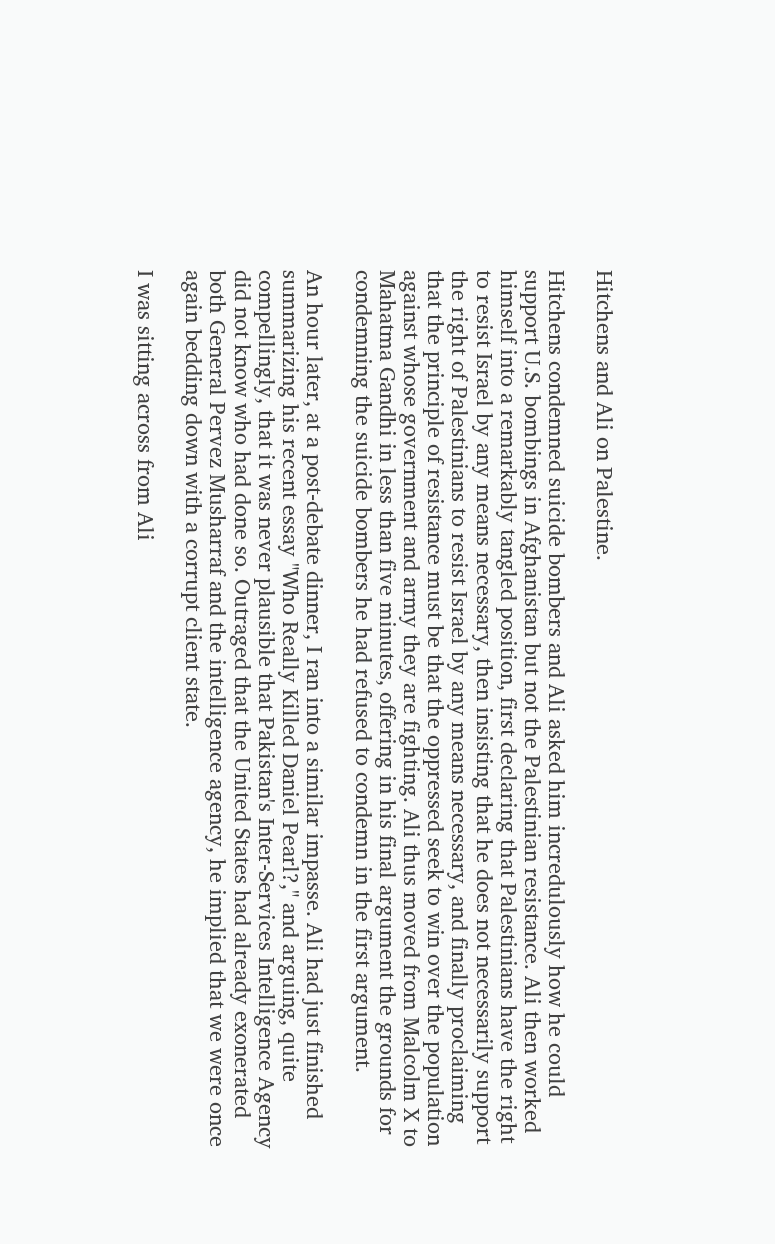Hitchens and Ali on Palestine.

Hitchens condemned suicide bombers and Ali asked him incredulously how he could support U.S. bombings in Afghanistan but not the Palestinian resistance. Ali then worked himself into a remarkably tangled position, first declaring that Palestinians have the right to resist Israel by any means necessary, then insisting that he does not necessarily support the right of Palestinians to resist Israel by any means necessary, and finally proclaiming that the principle of resistance must be that the oppressed seek to win over the population against whose government and army they are fighting. Ali thus moved from Malcolm X to Mahatma Gandhi in less than five minutes, offering in his final argument the grounds for condemning the suicide bombers he had refused to condemn in the first argument.

An hour later, at a post-debate dinner, I ran into a similar impasse. Ali had just finished summarizing his recent essay "Who Really Killed Daniel Pearl?," and arguing, quite compellingly, that it was never plausible that Pakistan's Inter-Services Intelligence Agency did not know who had done so. Outraged that the United States had already exonerated both General Pervez Musharraf and the intelligence agency, he implied that we were once again bedding down with a corrupt client state.

I was sitting across from Ali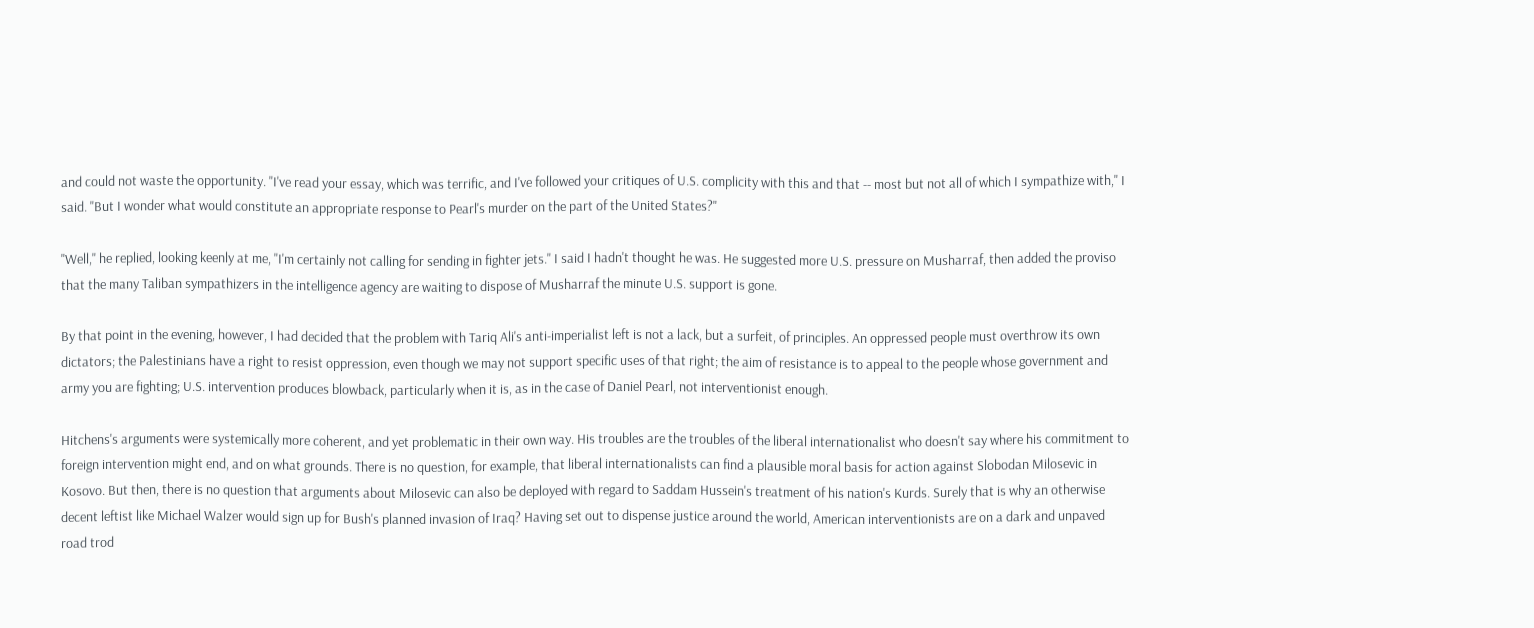and could not waste the opportunity. "I've read your essay, which was terrific, and I've followed your critiques of U.S. complicity with this and that -- most but not all of which I sympathize with," I said. "But I wonder what would constitute an appropriate response to Pearl's murder on the part of the United States?"

"Well," he replied, looking keenly at me, "I'm certainly not calling for sending in fighter jets." I said I hadn't thought he was. He suggested more U.S. pressure on Musharraf, then added the proviso that the many Taliban sympathizers in the intelligence agency are waiting to dispose of Musharraf the minute U.S. support is gone.

By that point in the evening, however, I had decided that the problem with Tariq Ali's anti-imperialist left is not a lack, but a surfeit, of principles. An oppressed people must overthrow its own dictators; the Palestinians have a right to resist oppression, even though we may not support specific uses of that right; the aim of resistance is to appeal to the people whose government and army you are fighting; U.S. intervention produces blowback, particularly when it is, as in the case of Daniel Pearl, not interventionist enough.

Hitchens's arguments were systemically more coherent, and yet problematic in their own way. His troubles are the troubles of the liberal internationalist who doesn't say where his commitment to foreign intervention might end, and on what grounds. There is no question, for example, that liberal internationalists can find a plausible moral basis for action against Slobodan Milosevic in Kosovo. But then, there is no question that arguments about Milosevic can also be deployed with regard to Saddam Hussein's treatment of his nation's Kurds. Surely that is why an otherwise decent leftist like Michael Walzer would sign up for Bush's planned invasion of Iraq? Having set out to dispense justice around the world, American interventionists are on a dark and unpaved road trod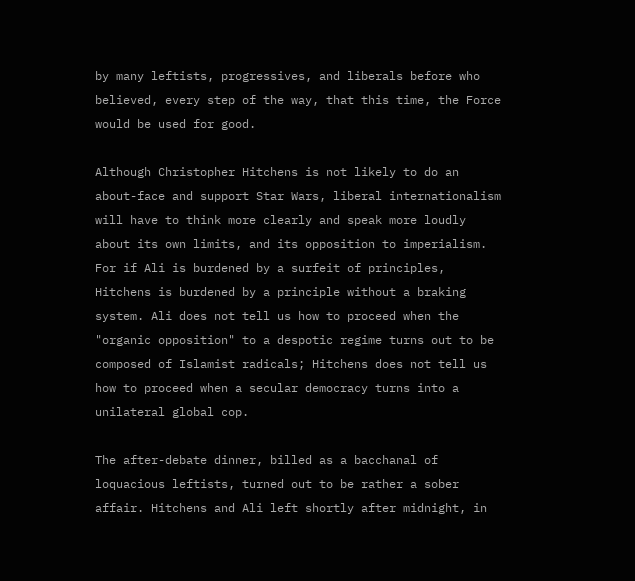by many leftists, progressives, and liberals before who believed, every step of the way, that this time, the Force would be used for good.

Although Christopher Hitchens is not likely to do an about-face and support Star Wars, liberal internationalism will have to think more clearly and speak more loudly about its own limits, and its opposition to imperialism. For if Ali is burdened by a surfeit of principles, Hitchens is burdened by a principle without a braking system. Ali does not tell us how to proceed when the "organic opposition" to a despotic regime turns out to be composed of Islamist radicals; Hitchens does not tell us how to proceed when a secular democracy turns into a unilateral global cop.

The after-debate dinner, billed as a bacchanal of loquacious leftists, turned out to be rather a sober affair. Hitchens and Ali left shortly after midnight, in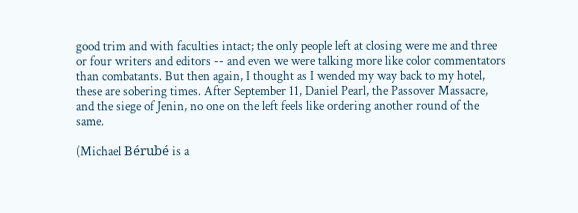good trim and with faculties intact; the only people left at closing were me and three or four writers and editors -- and even we were talking more like color commentators than combatants. But then again, I thought as I wended my way back to my hotel, these are sobering times. After September 11, Daniel Pearl, the Passover Massacre, and the siege of Jenin, no one on the left feels like ordering another round of the same.

(Michael Bérubé is a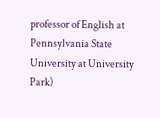professor of English at Pennsylvania State University at University Park)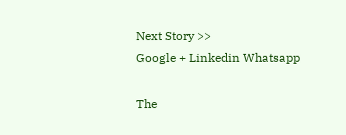Next Story >>
Google + Linkedin Whatsapp

The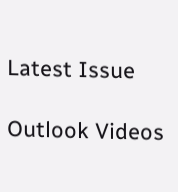Latest Issue

Outlook Videos